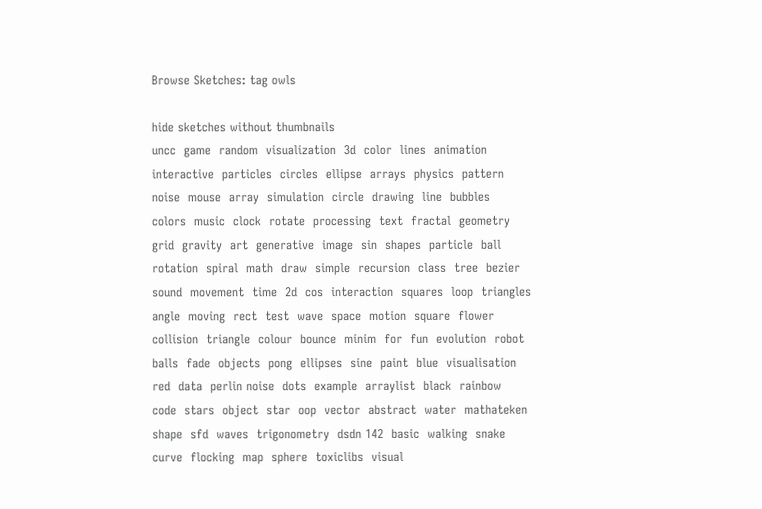Browse Sketches: tag owls

hide sketches without thumbnails
uncc  game  random  visualization  3d  color  lines  animation  interactive  particles  circles  ellipse  arrays  physics  pattern  noise  mouse  array  simulation  circle  drawing  line  bubbles  colors  music  clock  rotate  processing  text  fractal  geometry  grid  gravity  art  generative  image  sin  shapes  particle  ball  rotation  spiral  math  draw  simple  recursion  class  tree  bezier  sound  movement  time  2d  cos  interaction  squares  loop  triangles  angle  moving  rect  test  wave  space  motion  square  flower  collision  triangle  colour  bounce  minim  for  fun  evolution  robot  balls  fade  objects  pong  ellipses  sine  paint  blue  visualisation  red  data  perlin noise  dots  example  arraylist  black  rainbow  code  stars  object  star  oop  vector  abstract  water  mathateken  shape  sfd  waves  trigonometry  dsdn 142  basic  walking  snake  curve  flocking  map  sphere  toxiclibs  visual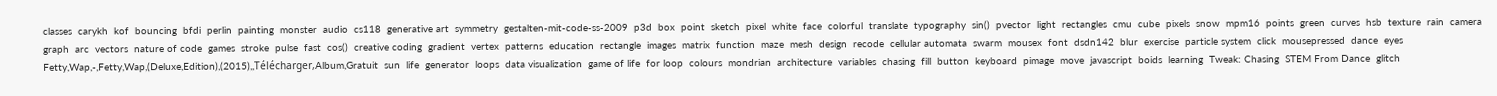classes  carykh  kof  bouncing  bfdi  perlin  painting  monster  audio  cs118  generative art  symmetry  gestalten-mit-code-ss-2009  p3d  box  point  sketch  pixel  white  face  colorful  translate  typography  sin()  pvector  light  rectangles  cmu  cube  pixels  snow  mpm16  points  green  curves  hsb  texture  rain  camera  graph  arc  vectors  nature of code  games  stroke  pulse  fast  cos()  creative coding  gradient  vertex  patterns  education  rectangle  images  matrix  function  maze  mesh  design  recode  cellular automata  swarm  mousex  font  dsdn142  blur  exercise  particle system  click  mousepressed  dance  eyes  Fetty,Wap,-,Fetty,Wap,(Deluxe,Edition),(2015),,Télécharger,Album,Gratuit  sun  life  generator  loops  data visualization  game of life  for loop  colours  mondrian  architecture  variables  chasing  fill  button  keyboard  pimage  move  javascript  boids  learning  Tweak: Chasing  STEM From Dance  glitch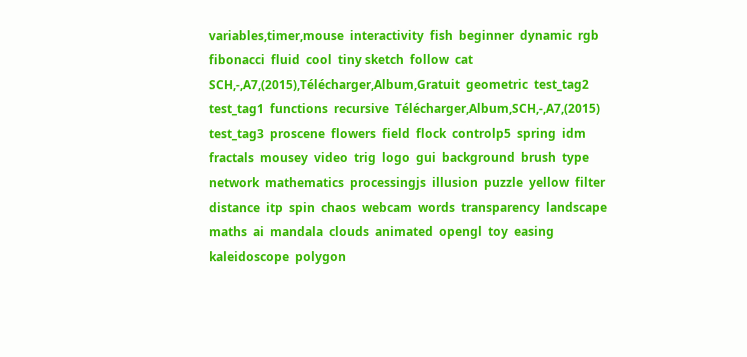variables,timer,mouse  interactivity  fish  beginner  dynamic  rgb  fibonacci  fluid  cool  tiny sketch  follow  cat  SCH,-,A7,(2015),Télécharger,Album,Gratuit  geometric  test_tag2  test_tag1  functions  recursive  Télécharger,Album,SCH,-,A7,(2015)  test_tag3  proscene  flowers  field  flock  controlp5  spring  idm  fractals  mousey  video  trig  logo  gui  background  brush  type  network  mathematics  processingjs  illusion  puzzle  yellow  filter  distance  itp  spin  chaos  webcam  words  transparency  landscape  maths  ai  mandala  clouds  animated  opengl  toy  easing  kaleidoscope  polygon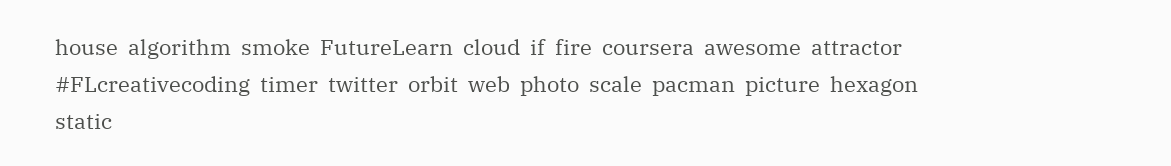house  algorithm  smoke  FutureLearn  cloud  if  fire  coursera  awesome  attractor  #FLcreativecoding  timer  twitter  orbit  web  photo  scale  pacman  picture  hexagon  static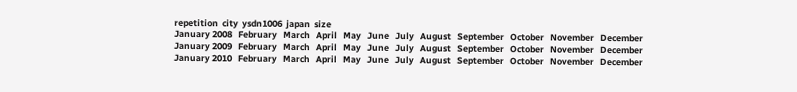repetition  city  ysdn1006  japan  size
January 2008   February   March   April   May   June   July   August   September   October   November   December   January 2009   February   March   April   May   June   July   August   September   October   November   December   January 2010   February   March   April   May   June   July   August   September   October   November   December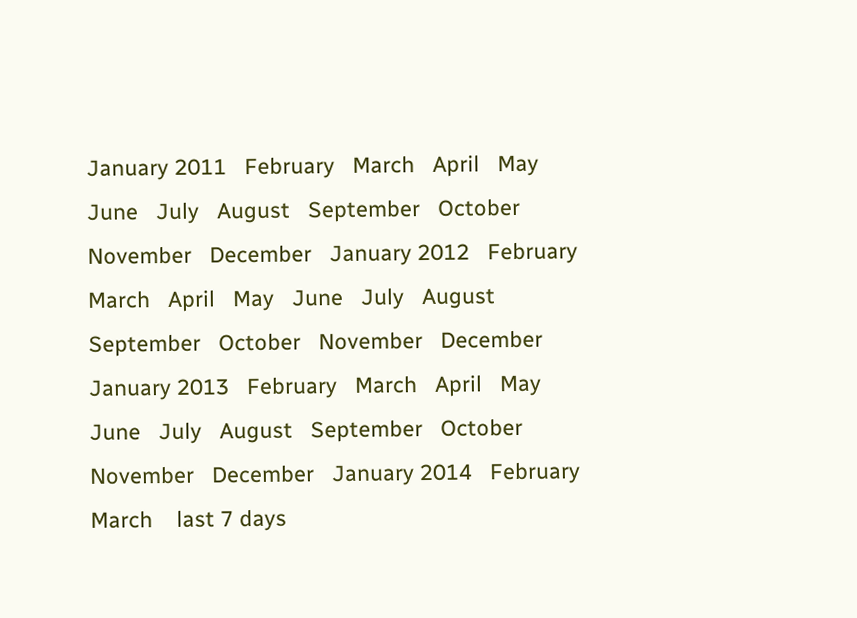January 2011   February   March   April   May   June   July   August   September   October   November   December   January 2012   February   March   April   May   June   July   August   September   October   November   December   January 2013   February   March   April   May   June   July   August   September   October   November   December   January 2014   February   March    last 7 days